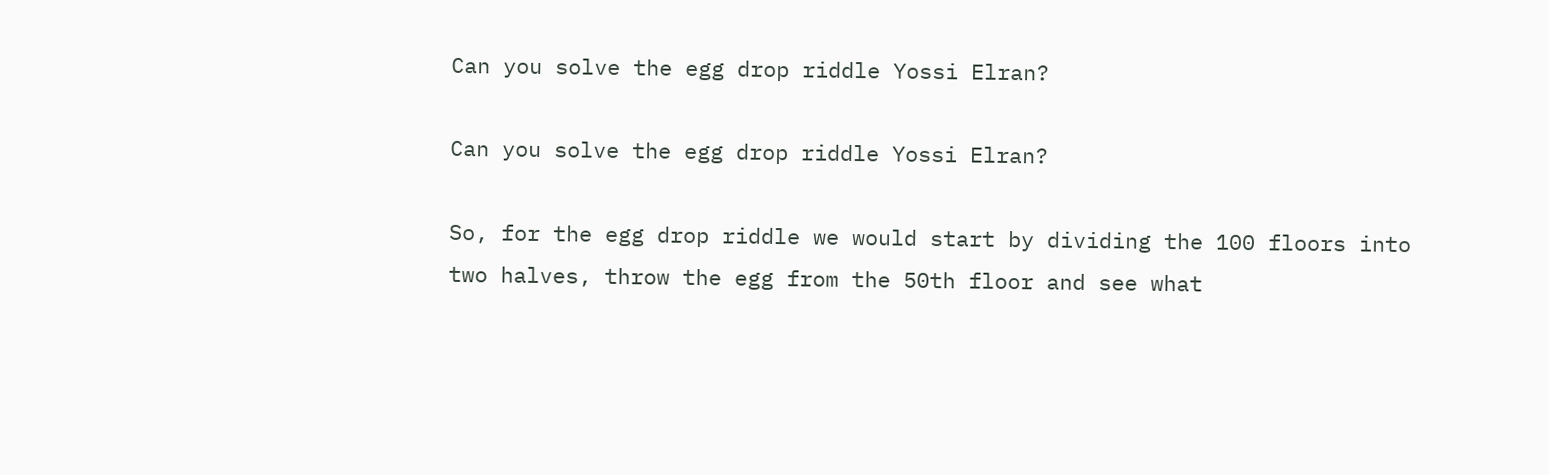Can you solve the egg drop riddle Yossi Elran?

Can you solve the egg drop riddle Yossi Elran?

So, for the egg drop riddle we would start by dividing the 100 floors into two halves, throw the egg from the 50th floor and see what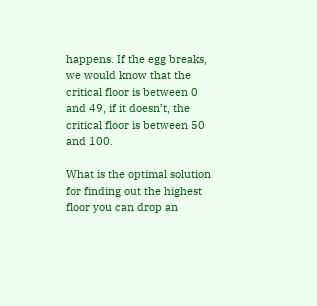happens. If the egg breaks, we would know that the critical floor is between 0 and 49, if it doesn’t, the critical floor is between 50 and 100.

What is the optimal solution for finding out the highest floor you can drop an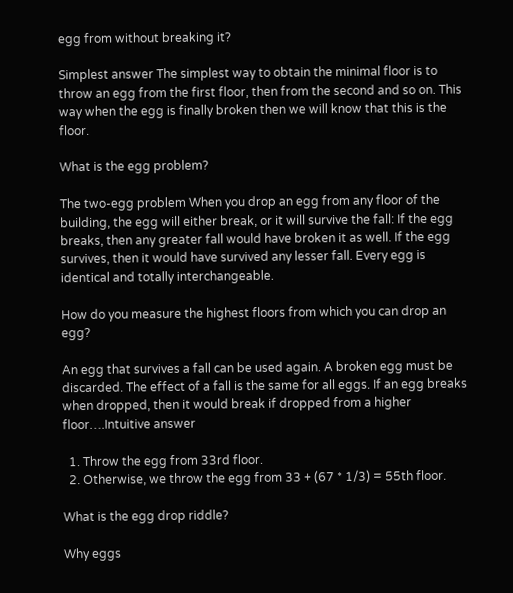egg from without breaking it?

Simplest answer The simplest way to obtain the minimal floor is to throw an egg from the first floor, then from the second and so on. This way when the egg is finally broken then we will know that this is the floor.

What is the egg problem?

The two-egg problem When you drop an egg from any floor of the building, the egg will either break, or it will survive the fall: If the egg breaks, then any greater fall would have broken it as well. If the egg survives, then it would have survived any lesser fall. Every egg is identical and totally interchangeable.

How do you measure the highest floors from which you can drop an egg?

An egg that survives a fall can be used again. A broken egg must be discarded. The effect of a fall is the same for all eggs. If an egg breaks when dropped, then it would break if dropped from a higher floor….Intuitive answer

  1. Throw the egg from 33rd floor.
  2. Otherwise, we throw the egg from 33 + (67 * 1/3) = 55th floor.

What is the egg drop riddle?

Why eggs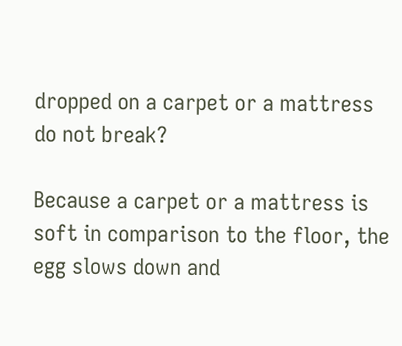dropped on a carpet or a mattress do not break?

Because a carpet or a mattress is soft in comparison to the floor, the egg slows down and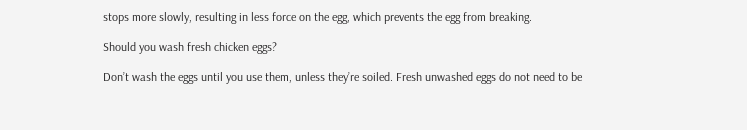stops more slowly, resulting in less force on the egg, which prevents the egg from breaking.

Should you wash fresh chicken eggs?

Don’t wash the eggs until you use them, unless they’re soiled. Fresh unwashed eggs do not need to be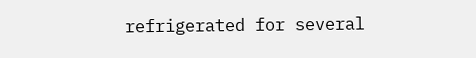refrigerated for several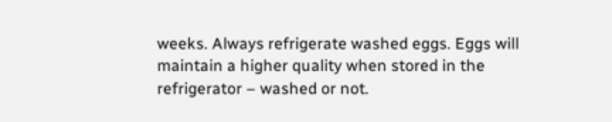weeks. Always refrigerate washed eggs. Eggs will maintain a higher quality when stored in the refrigerator – washed or not.